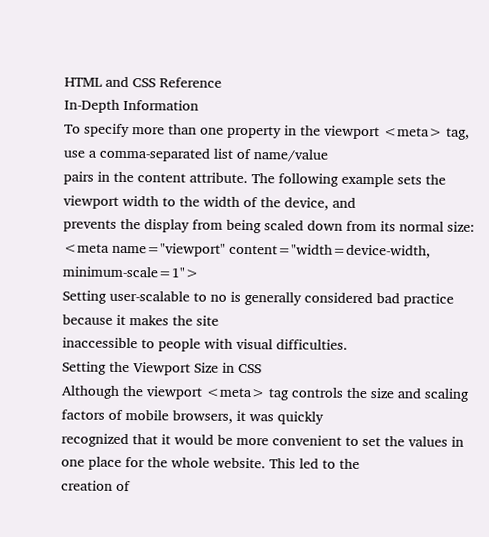HTML and CSS Reference
In-Depth Information
To specify more than one property in the viewport <meta> tag, use a comma-separated list of name/value
pairs in the content attribute. The following example sets the viewport width to the width of the device, and
prevents the display from being scaled down from its normal size:
<meta name="viewport" content="width=device-width, minimum-scale=1">
Setting user-scalable to no is generally considered bad practice because it makes the site
inaccessible to people with visual difficulties.
Setting the Viewport Size in CSS
Although the viewport <meta> tag controls the size and scaling factors of mobile browsers, it was quickly
recognized that it would be more convenient to set the values in one place for the whole website. This led to the
creation of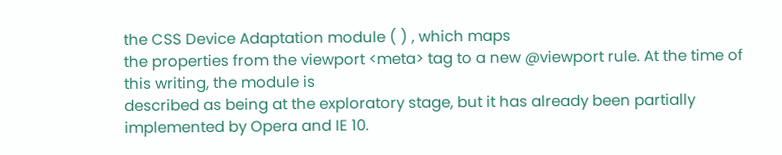the CSS Device Adaptation module ( ) , which maps
the properties from the viewport <meta> tag to a new @viewport rule. At the time of this writing, the module is
described as being at the exploratory stage, but it has already been partially implemented by Opera and IE 10.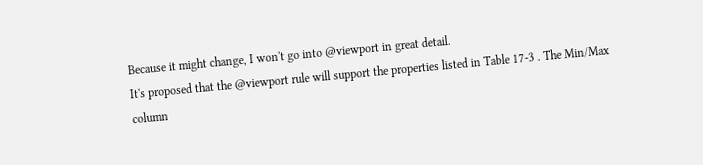Because it might change, I won't go into @viewport in great detail.
It's proposed that the @viewport rule will support the properties listed in Table 17-3 . The Min/Max column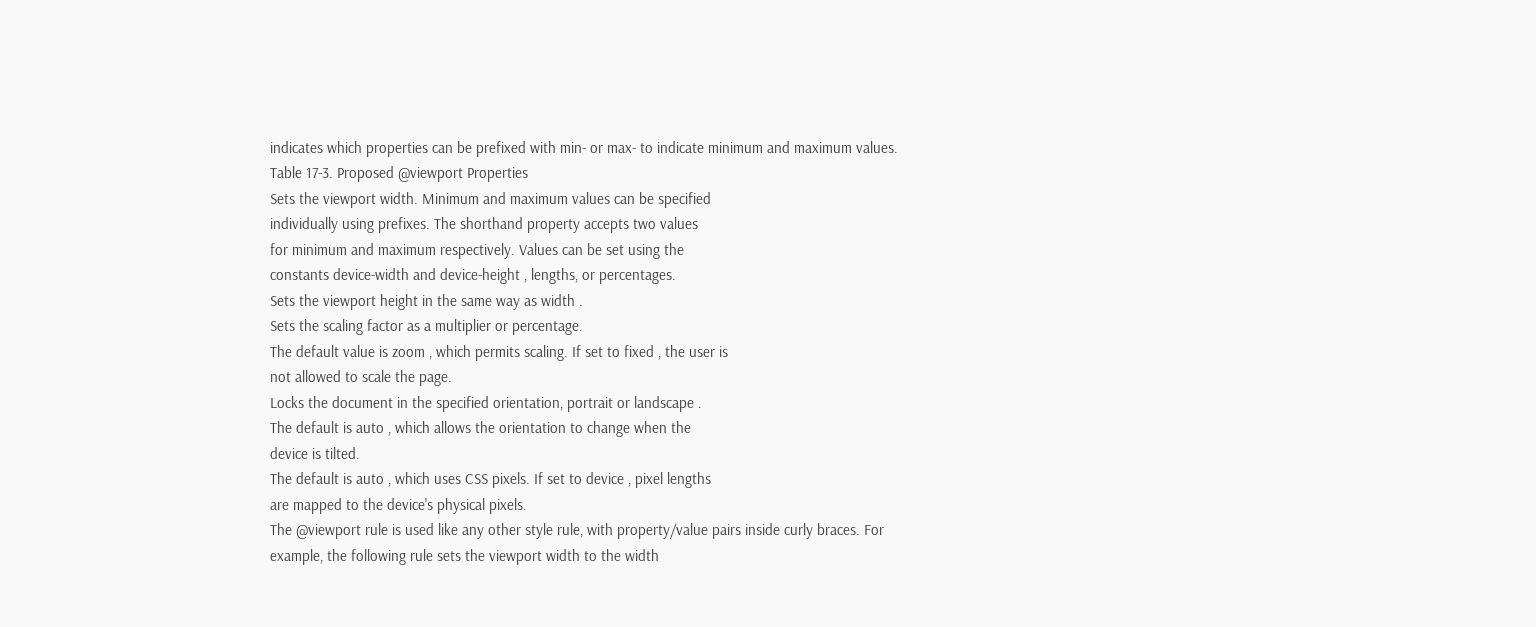indicates which properties can be prefixed with min- or max- to indicate minimum and maximum values.
Table 17-3. Proposed @viewport Properties
Sets the viewport width. Minimum and maximum values can be specified
individually using prefixes. The shorthand property accepts two values
for minimum and maximum respectively. Values can be set using the
constants device-width and device-height , lengths, or percentages.
Sets the viewport height in the same way as width .
Sets the scaling factor as a multiplier or percentage.
The default value is zoom , which permits scaling. If set to fixed , the user is
not allowed to scale the page.
Locks the document in the specified orientation, portrait or landscape .
The default is auto , which allows the orientation to change when the
device is tilted.
The default is auto , which uses CSS pixels. If set to device , pixel lengths
are mapped to the device's physical pixels.
The @viewport rule is used like any other style rule, with property/value pairs inside curly braces. For
example, the following rule sets the viewport width to the width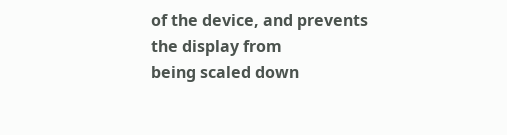of the device, and prevents the display from
being scaled down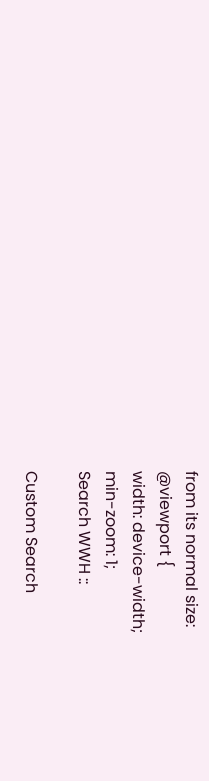from its normal size:
@viewport {
width: device-width;
min-zoom: 1;
Search WWH ::

Custom Search